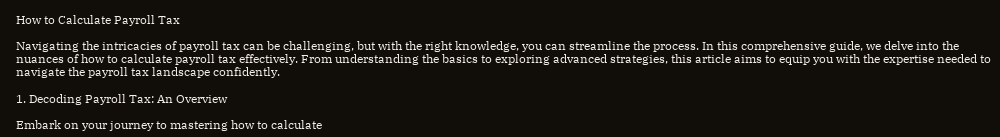How to Calculate Payroll Tax

Navigating the intricacies of payroll tax can be challenging, but with the right knowledge, you can streamline the process. In this comprehensive guide, we delve into the nuances of how to calculate payroll tax effectively. From understanding the basics to exploring advanced strategies, this article aims to equip you with the expertise needed to navigate the payroll tax landscape confidently.

1. Decoding Payroll Tax: An Overview

Embark on your journey to mastering how to calculate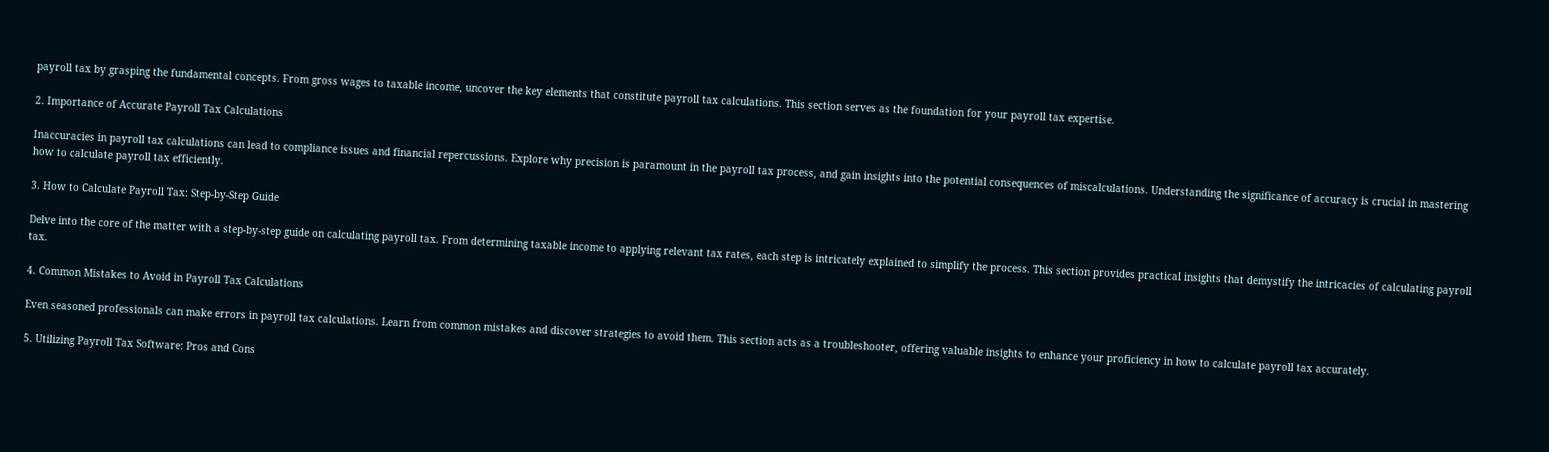payroll tax by grasping the fundamental concepts. From gross wages to taxable income, uncover the key elements that constitute payroll tax calculations. This section serves as the foundation for your payroll tax expertise.

2. Importance of Accurate Payroll Tax Calculations

Inaccuracies in payroll tax calculations can lead to compliance issues and financial repercussions. Explore why precision is paramount in the payroll tax process, and gain insights into the potential consequences of miscalculations. Understanding the significance of accuracy is crucial in mastering how to calculate payroll tax efficiently.

3. How to Calculate Payroll Tax: Step-by-Step Guide

Delve into the core of the matter with a step-by-step guide on calculating payroll tax. From determining taxable income to applying relevant tax rates, each step is intricately explained to simplify the process. This section provides practical insights that demystify the intricacies of calculating payroll tax.

4. Common Mistakes to Avoid in Payroll Tax Calculations

Even seasoned professionals can make errors in payroll tax calculations. Learn from common mistakes and discover strategies to avoid them. This section acts as a troubleshooter, offering valuable insights to enhance your proficiency in how to calculate payroll tax accurately.

5. Utilizing Payroll Tax Software: Pros and Cons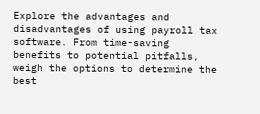Explore the advantages and disadvantages of using payroll tax software. From time-saving benefits to potential pitfalls, weigh the options to determine the best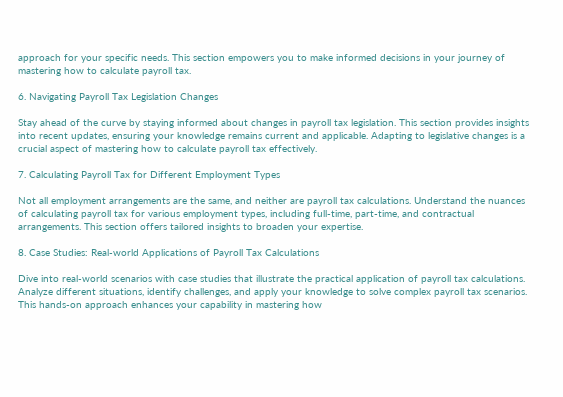approach for your specific needs. This section empowers you to make informed decisions in your journey of mastering how to calculate payroll tax.

6. Navigating Payroll Tax Legislation Changes

Stay ahead of the curve by staying informed about changes in payroll tax legislation. This section provides insights into recent updates, ensuring your knowledge remains current and applicable. Adapting to legislative changes is a crucial aspect of mastering how to calculate payroll tax effectively.

7. Calculating Payroll Tax for Different Employment Types

Not all employment arrangements are the same, and neither are payroll tax calculations. Understand the nuances of calculating payroll tax for various employment types, including full-time, part-time, and contractual arrangements. This section offers tailored insights to broaden your expertise.

8. Case Studies: Real-world Applications of Payroll Tax Calculations

Dive into real-world scenarios with case studies that illustrate the practical application of payroll tax calculations. Analyze different situations, identify challenges, and apply your knowledge to solve complex payroll tax scenarios. This hands-on approach enhances your capability in mastering how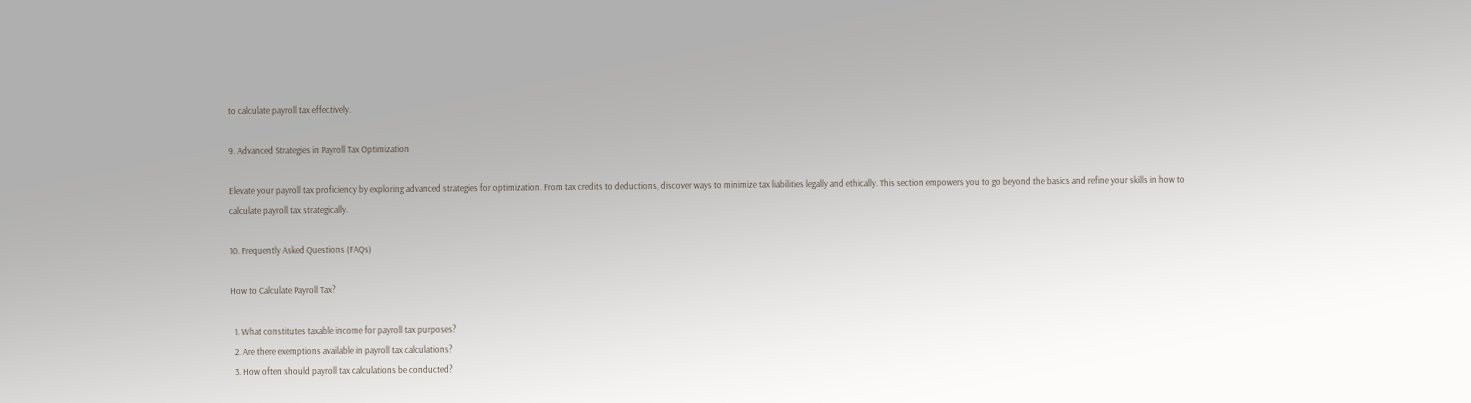to calculate payroll tax effectively.

9. Advanced Strategies in Payroll Tax Optimization

Elevate your payroll tax proficiency by exploring advanced strategies for optimization. From tax credits to deductions, discover ways to minimize tax liabilities legally and ethically. This section empowers you to go beyond the basics and refine your skills in how to calculate payroll tax strategically.

10. Frequently Asked Questions (FAQs)

How to Calculate Payroll Tax?

  1. What constitutes taxable income for payroll tax purposes?
  2. Are there exemptions available in payroll tax calculations?
  3. How often should payroll tax calculations be conducted?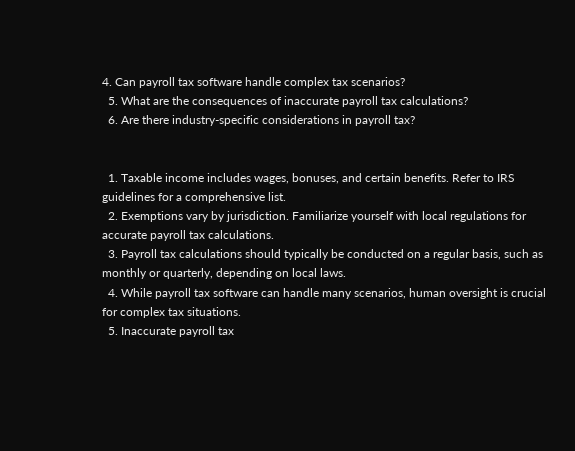4. Can payroll tax software handle complex tax scenarios?
  5. What are the consequences of inaccurate payroll tax calculations?
  6. Are there industry-specific considerations in payroll tax?


  1. Taxable income includes wages, bonuses, and certain benefits. Refer to IRS guidelines for a comprehensive list.
  2. Exemptions vary by jurisdiction. Familiarize yourself with local regulations for accurate payroll tax calculations.
  3. Payroll tax calculations should typically be conducted on a regular basis, such as monthly or quarterly, depending on local laws.
  4. While payroll tax software can handle many scenarios, human oversight is crucial for complex tax situations.
  5. Inaccurate payroll tax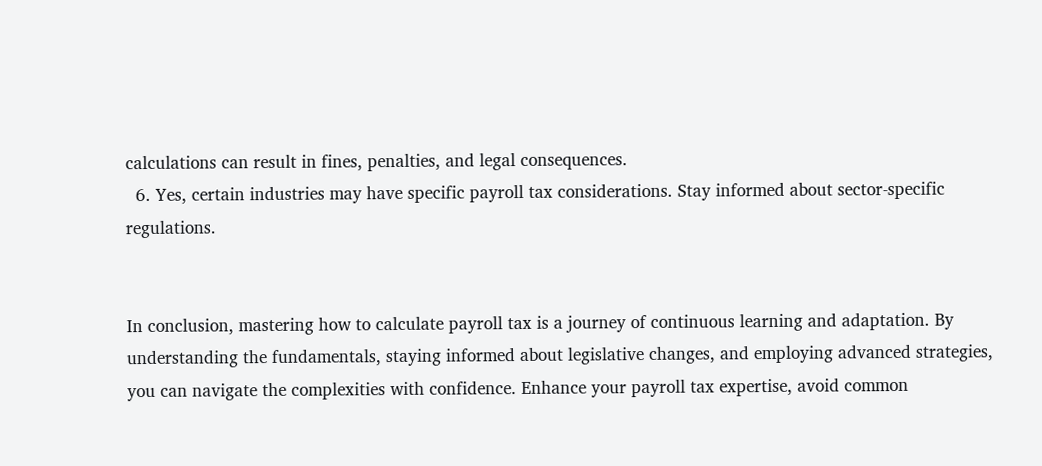calculations can result in fines, penalties, and legal consequences.
  6. Yes, certain industries may have specific payroll tax considerations. Stay informed about sector-specific regulations.


In conclusion, mastering how to calculate payroll tax is a journey of continuous learning and adaptation. By understanding the fundamentals, staying informed about legislative changes, and employing advanced strategies, you can navigate the complexities with confidence. Enhance your payroll tax expertise, avoid common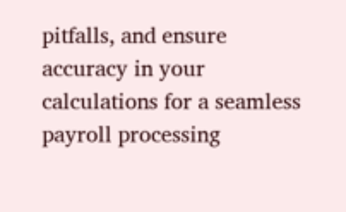pitfalls, and ensure accuracy in your calculations for a seamless payroll processing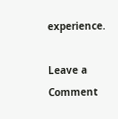experience.

Leave a Comment